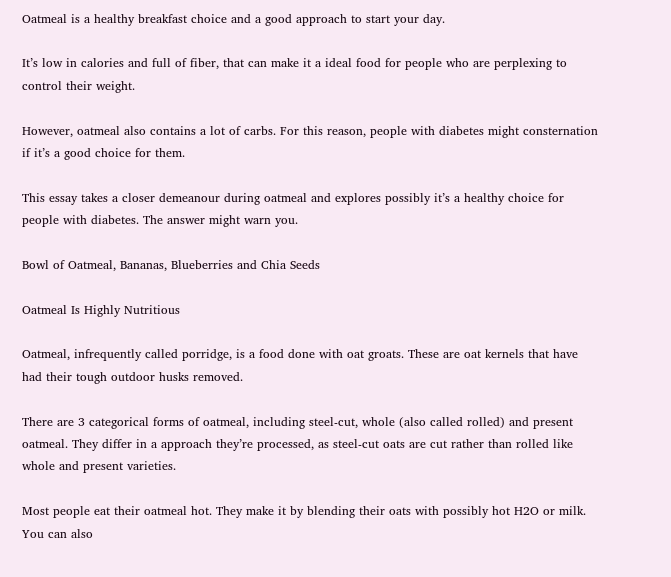Oatmeal is a healthy breakfast choice and a good approach to start your day.

It’s low in calories and full of fiber, that can make it a ideal food for people who are perplexing to control their weight.

However, oatmeal also contains a lot of carbs. For this reason, people with diabetes might consternation if it’s a good choice for them.

This essay takes a closer demeanour during oatmeal and explores possibly it’s a healthy choice for people with diabetes. The answer might warn you.

Bowl of Oatmeal, Bananas, Blueberries and Chia Seeds

Oatmeal Is Highly Nutritious

Oatmeal, infrequently called porridge, is a food done with oat groats. These are oat kernels that have had their tough outdoor husks removed.

There are 3 categorical forms of oatmeal, including steel-cut, whole (also called rolled) and present oatmeal. They differ in a approach they’re processed, as steel-cut oats are cut rather than rolled like whole and present varieties.

Most people eat their oatmeal hot. They make it by blending their oats with possibly hot H2O or milk. You can also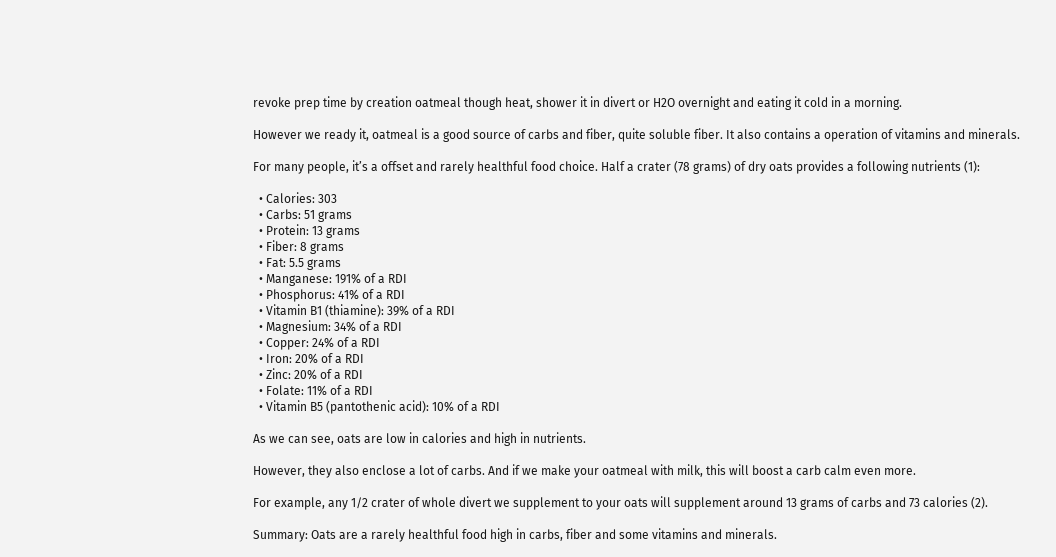revoke prep time by creation oatmeal though heat, shower it in divert or H2O overnight and eating it cold in a morning.

However we ready it, oatmeal is a good source of carbs and fiber, quite soluble fiber. It also contains a operation of vitamins and minerals.

For many people, it’s a offset and rarely healthful food choice. Half a crater (78 grams) of dry oats provides a following nutrients (1):

  • Calories: 303
  • Carbs: 51 grams
  • Protein: 13 grams
  • Fiber: 8 grams
  • Fat: 5.5 grams
  • Manganese: 191% of a RDI
  • Phosphorus: 41% of a RDI
  • Vitamin B1 (thiamine): 39% of a RDI
  • Magnesium: 34% of a RDI
  • Copper: 24% of a RDI
  • Iron: 20% of a RDI
  • Zinc: 20% of a RDI
  • Folate: 11% of a RDI
  • Vitamin B5 (pantothenic acid): 10% of a RDI

As we can see, oats are low in calories and high in nutrients.

However, they also enclose a lot of carbs. And if we make your oatmeal with milk, this will boost a carb calm even more.

For example, any 1/2 crater of whole divert we supplement to your oats will supplement around 13 grams of carbs and 73 calories (2).

Summary: Oats are a rarely healthful food high in carbs, fiber and some vitamins and minerals.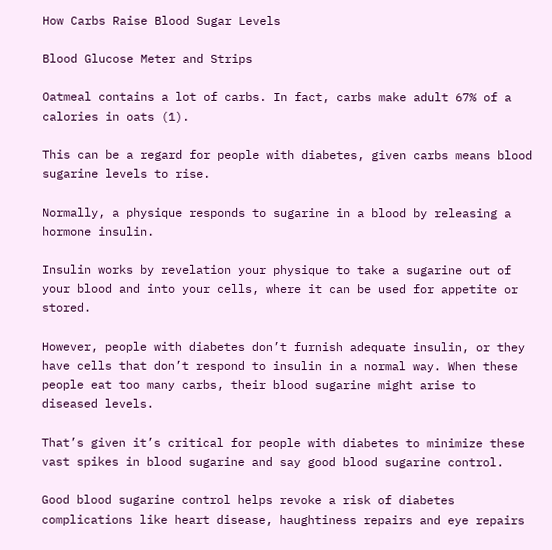How Carbs Raise Blood Sugar Levels

Blood Glucose Meter and Strips

Oatmeal contains a lot of carbs. In fact, carbs make adult 67% of a calories in oats (1).

This can be a regard for people with diabetes, given carbs means blood sugarine levels to rise.

Normally, a physique responds to sugarine in a blood by releasing a hormone insulin.

Insulin works by revelation your physique to take a sugarine out of your blood and into your cells, where it can be used for appetite or stored.

However, people with diabetes don’t furnish adequate insulin, or they have cells that don’t respond to insulin in a normal way. When these people eat too many carbs, their blood sugarine might arise to diseased levels.

That’s given it’s critical for people with diabetes to minimize these vast spikes in blood sugarine and say good blood sugarine control.

Good blood sugarine control helps revoke a risk of diabetes complications like heart disease, haughtiness repairs and eye repairs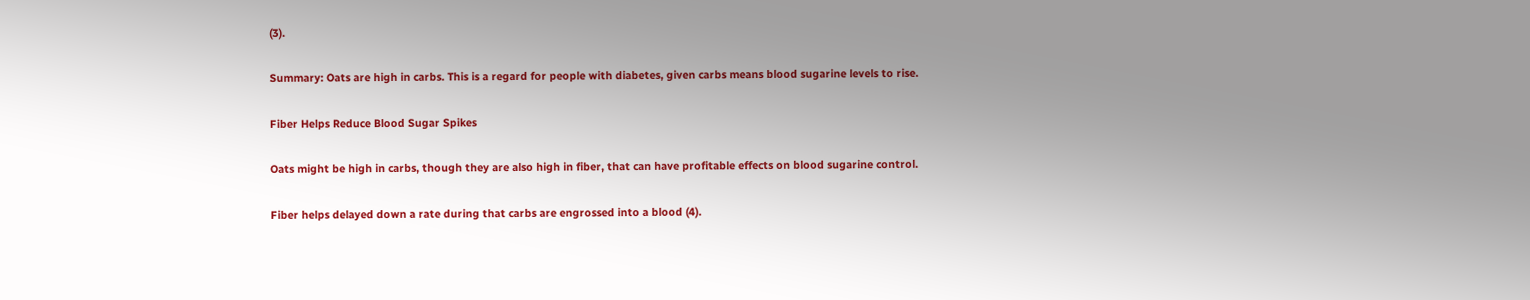(3).

Summary: Oats are high in carbs. This is a regard for people with diabetes, given carbs means blood sugarine levels to rise.

Fiber Helps Reduce Blood Sugar Spikes

Oats might be high in carbs, though they are also high in fiber, that can have profitable effects on blood sugarine control.

Fiber helps delayed down a rate during that carbs are engrossed into a blood (4).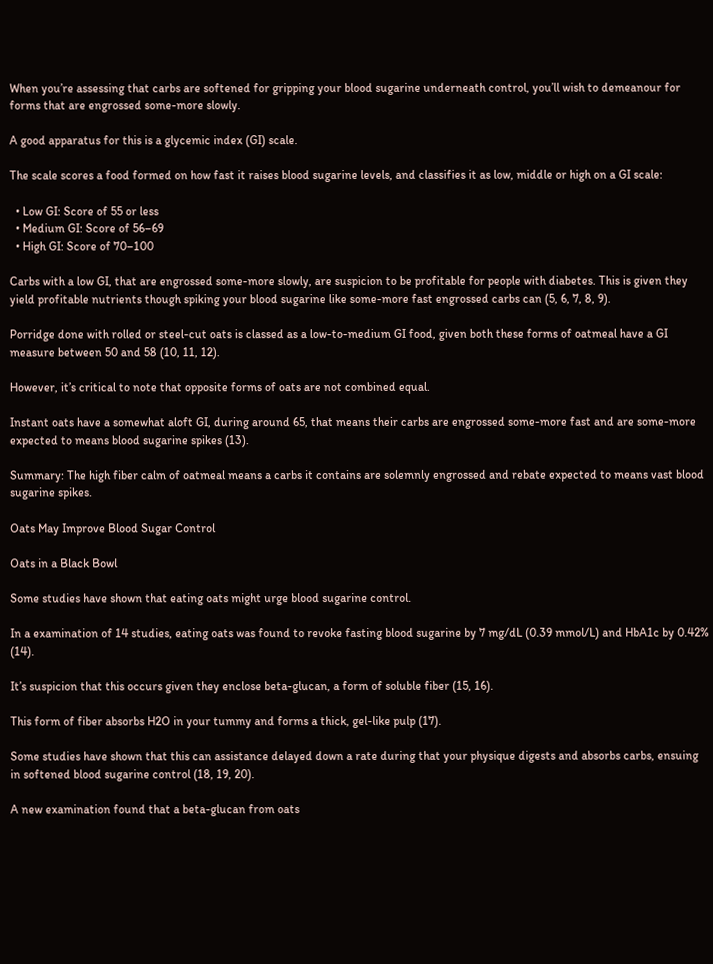When you’re assessing that carbs are softened for gripping your blood sugarine underneath control, you’ll wish to demeanour for forms that are engrossed some-more slowly.

A good apparatus for this is a glycemic index (GI) scale.

The scale scores a food formed on how fast it raises blood sugarine levels, and classifies it as low, middle or high on a GI scale:

  • Low GI: Score of 55 or less
  • Medium GI: Score of 56–69
  • High GI: Score of 70–100

Carbs with a low GI, that are engrossed some-more slowly, are suspicion to be profitable for people with diabetes. This is given they yield profitable nutrients though spiking your blood sugarine like some-more fast engrossed carbs can (5, 6, 7, 8, 9).

Porridge done with rolled or steel-cut oats is classed as a low-to-medium GI food, given both these forms of oatmeal have a GI measure between 50 and 58 (10, 11, 12).

However, it’s critical to note that opposite forms of oats are not combined equal.

Instant oats have a somewhat aloft GI, during around 65, that means their carbs are engrossed some-more fast and are some-more expected to means blood sugarine spikes (13).

Summary: The high fiber calm of oatmeal means a carbs it contains are solemnly engrossed and rebate expected to means vast blood sugarine spikes.

Oats May Improve Blood Sugar Control

Oats in a Black Bowl

Some studies have shown that eating oats might urge blood sugarine control.

In a examination of 14 studies, eating oats was found to revoke fasting blood sugarine by 7 mg/dL (0.39 mmol/L) and HbA1c by 0.42% (14).

It’s suspicion that this occurs given they enclose beta-glucan, a form of soluble fiber (15, 16).

This form of fiber absorbs H2O in your tummy and forms a thick, gel-like pulp (17).

Some studies have shown that this can assistance delayed down a rate during that your physique digests and absorbs carbs, ensuing in softened blood sugarine control (18, 19, 20).

A new examination found that a beta-glucan from oats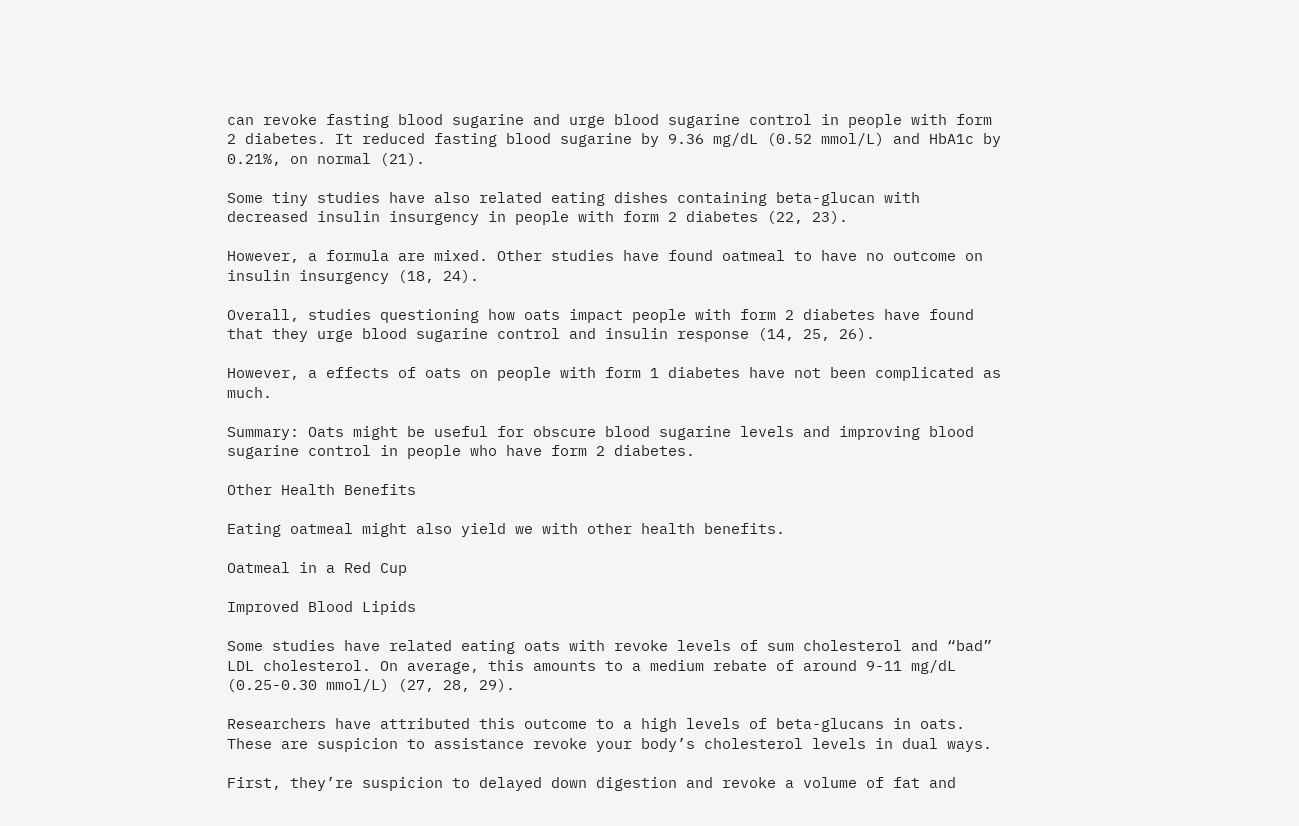can revoke fasting blood sugarine and urge blood sugarine control in people with form 2 diabetes. It reduced fasting blood sugarine by 9.36 mg/dL (0.52 mmol/L) and HbA1c by 0.21%, on normal (21).

Some tiny studies have also related eating dishes containing beta-glucan with decreased insulin insurgency in people with form 2 diabetes (22, 23).

However, a formula are mixed. Other studies have found oatmeal to have no outcome on insulin insurgency (18, 24).

Overall, studies questioning how oats impact people with form 2 diabetes have found that they urge blood sugarine control and insulin response (14, 25, 26).

However, a effects of oats on people with form 1 diabetes have not been complicated as much.

Summary: Oats might be useful for obscure blood sugarine levels and improving blood sugarine control in people who have form 2 diabetes.

Other Health Benefits

Eating oatmeal might also yield we with other health benefits.

Oatmeal in a Red Cup

Improved Blood Lipids

Some studies have related eating oats with revoke levels of sum cholesterol and “bad” LDL cholesterol. On average, this amounts to a medium rebate of around 9-11 mg/dL (0.25-0.30 mmol/L) (27, 28, 29).

Researchers have attributed this outcome to a high levels of beta-glucans in oats. These are suspicion to assistance revoke your body’s cholesterol levels in dual ways.

First, they’re suspicion to delayed down digestion and revoke a volume of fat and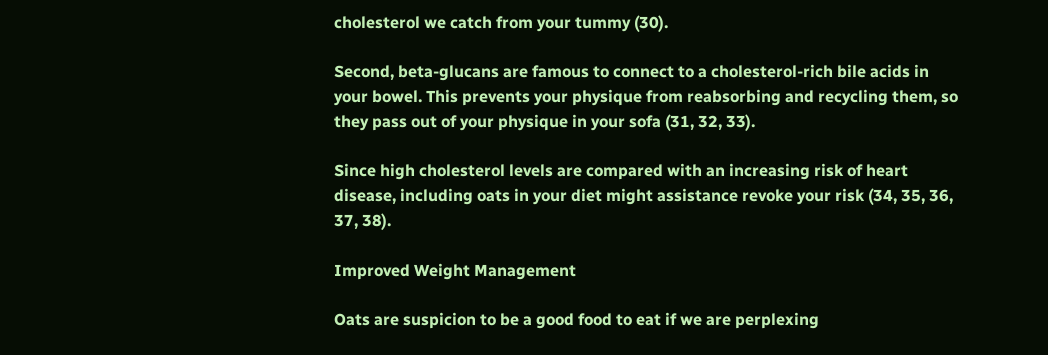cholesterol we catch from your tummy (30).

Second, beta-glucans are famous to connect to a cholesterol-rich bile acids in your bowel. This prevents your physique from reabsorbing and recycling them, so they pass out of your physique in your sofa (31, 32, 33).

Since high cholesterol levels are compared with an increasing risk of heart disease, including oats in your diet might assistance revoke your risk (34, 35, 36, 37, 38).

Improved Weight Management

Oats are suspicion to be a good food to eat if we are perplexing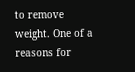to remove weight. One of a reasons for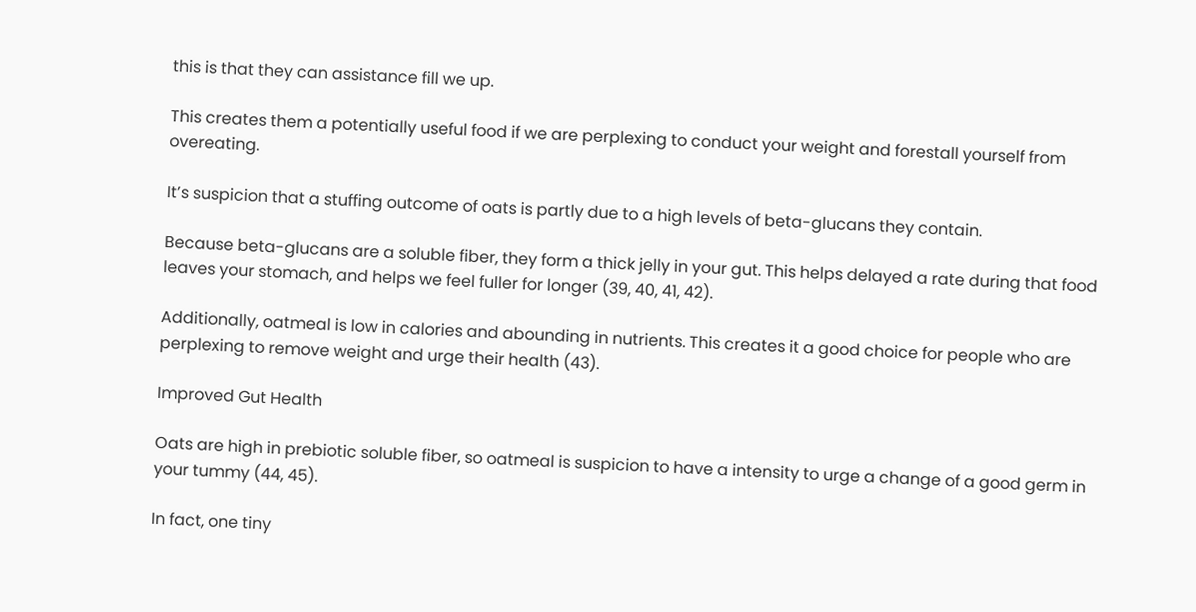this is that they can assistance fill we up.

This creates them a potentially useful food if we are perplexing to conduct your weight and forestall yourself from overeating.

It’s suspicion that a stuffing outcome of oats is partly due to a high levels of beta-glucans they contain.

Because beta-glucans are a soluble fiber, they form a thick jelly in your gut. This helps delayed a rate during that food leaves your stomach, and helps we feel fuller for longer (39, 40, 41, 42).

Additionally, oatmeal is low in calories and abounding in nutrients. This creates it a good choice for people who are perplexing to remove weight and urge their health (43).

Improved Gut Health

Oats are high in prebiotic soluble fiber, so oatmeal is suspicion to have a intensity to urge a change of a good germ in your tummy (44, 45).

In fact, one tiny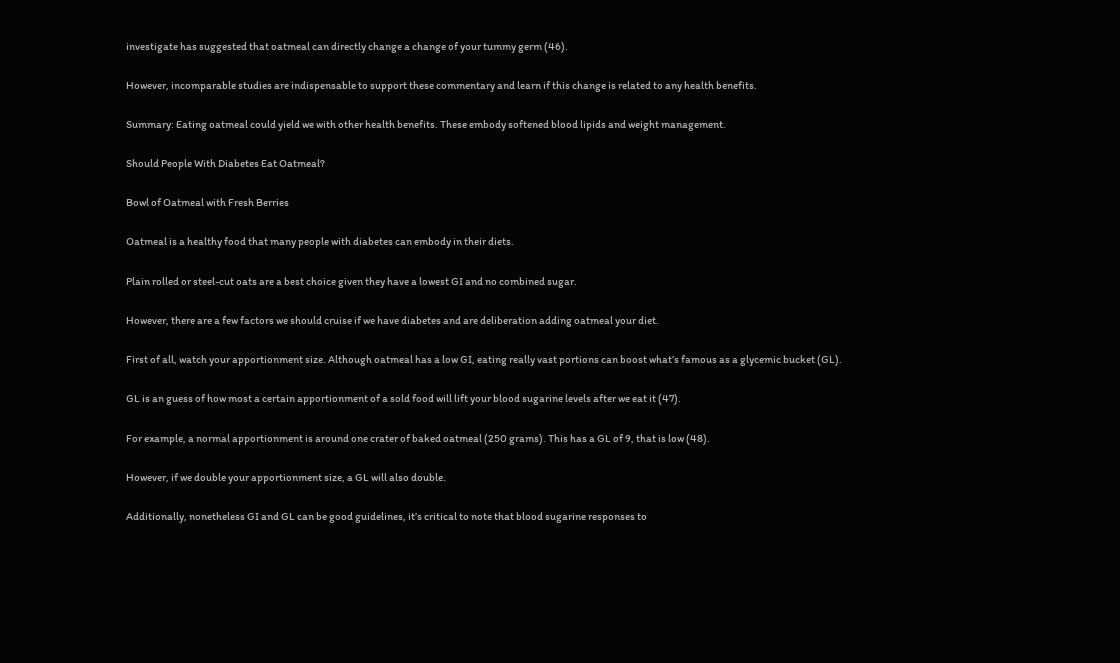investigate has suggested that oatmeal can directly change a change of your tummy germ (46).

However, incomparable studies are indispensable to support these commentary and learn if this change is related to any health benefits.

Summary: Eating oatmeal could yield we with other health benefits. These embody softened blood lipids and weight management.

Should People With Diabetes Eat Oatmeal?

Bowl of Oatmeal with Fresh Berries

Oatmeal is a healthy food that many people with diabetes can embody in their diets.

Plain rolled or steel-cut oats are a best choice given they have a lowest GI and no combined sugar.

However, there are a few factors we should cruise if we have diabetes and are deliberation adding oatmeal your diet.

First of all, watch your apportionment size. Although oatmeal has a low GI, eating really vast portions can boost what’s famous as a glycemic bucket (GL).

GL is an guess of how most a certain apportionment of a sold food will lift your blood sugarine levels after we eat it (47).

For example, a normal apportionment is around one crater of baked oatmeal (250 grams). This has a GL of 9, that is low (48).

However, if we double your apportionment size, a GL will also double.

Additionally, nonetheless GI and GL can be good guidelines, it’s critical to note that blood sugarine responses to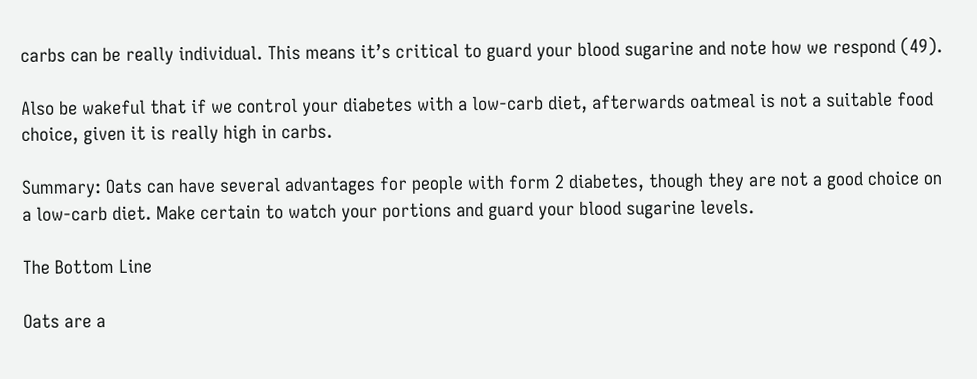carbs can be really individual. This means it’s critical to guard your blood sugarine and note how we respond (49).

Also be wakeful that if we control your diabetes with a low-carb diet, afterwards oatmeal is not a suitable food choice, given it is really high in carbs.

Summary: Oats can have several advantages for people with form 2 diabetes, though they are not a good choice on a low-carb diet. Make certain to watch your portions and guard your blood sugarine levels.

The Bottom Line

Oats are a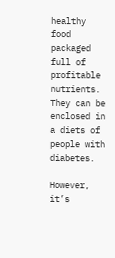healthy food packaged full of profitable nutrients. They can be enclosed in a diets of people with diabetes.

However, it’s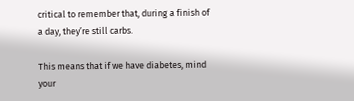critical to remember that, during a finish of a day, they’re still carbs.

This means that if we have diabetes, mind your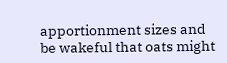apportionment sizes and be wakeful that oats might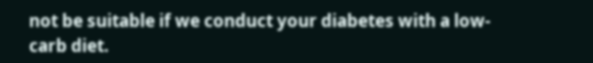not be suitable if we conduct your diabetes with a low-carb diet.